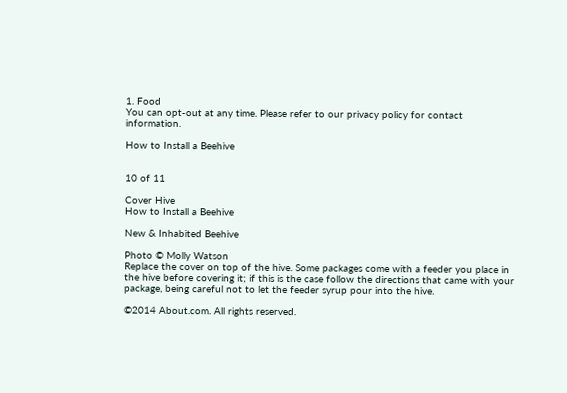1. Food
You can opt-out at any time. Please refer to our privacy policy for contact information.

How to Install a Beehive


10 of 11

Cover Hive
How to Install a Beehive

New & Inhabited Beehive

Photo © Molly Watson
Replace the cover on top of the hive. Some packages come with a feeder you place in the hive before covering it; if this is the case follow the directions that came with your package, being careful not to let the feeder syrup pour into the hive.

©2014 About.com. All rights reserved.